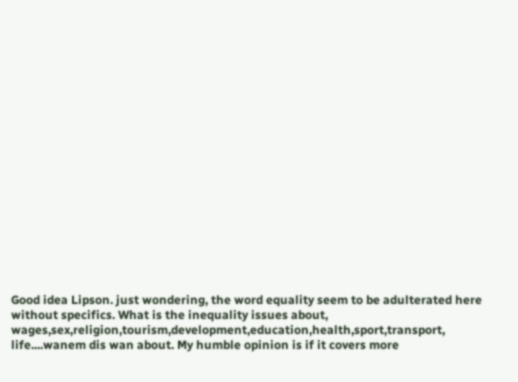Good idea Lipson. just wondering, the word equality seem to be adulterated here without specifics. What is the inequality issues about, wages,sex,religion,tourism,development,education,health,sport,transport, life....wanem dis wan about. My humble opinion is if it covers more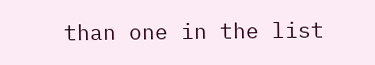than one in the list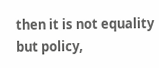then it is not equality but policy,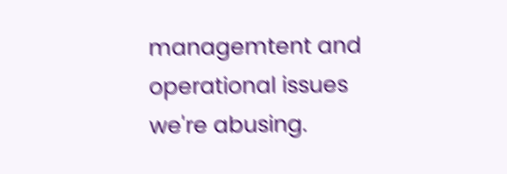managemtent and operational issues we're abusing.